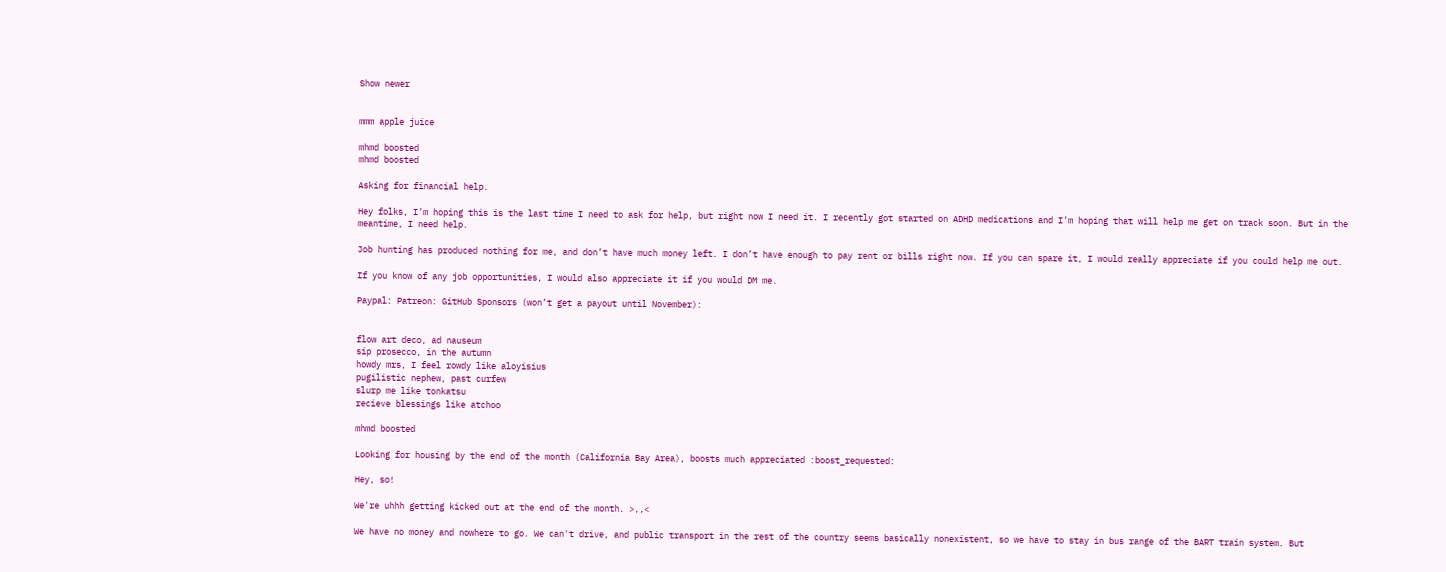Show newer


mmm apple juice

mhmd boosted
mhmd boosted

Asking for financial help.

Hey folks, I’m hoping this is the last time I need to ask for help, but right now I need it. I recently got started on ADHD medications and I’m hoping that will help me get on track soon. But in the meantime, I need help.

Job hunting has produced nothing for me, and don’t have much money left. I don’t have enough to pay rent or bills right now. If you can spare it, I would really appreciate if you could help me out.

If you know of any job opportunities, I would also appreciate it if you would DM me.

Paypal: Patreon: GitHub Sponsors (won’t get a payout until November):


flow art deco, ad nauseum
sip prosecco, in the autumn
howdy mrs, I feel rowdy like aloyisius
pugilistic nephew, past curfew
slurp me like tonkatsu
recieve blessings like atchoo

mhmd boosted

Looking for housing by the end of the month (California Bay Area), boosts much appreciated :boost_requested:

Hey, so!

We're uhhh getting kicked out at the end of the month. >,,<

We have no money and nowhere to go. We can't drive, and public transport in the rest of the country seems basically nonexistent, so we have to stay in bus range of the BART train system. But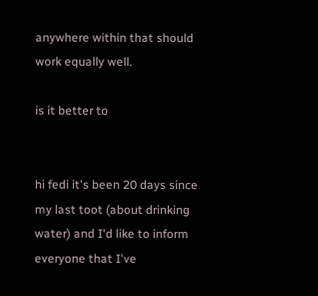anywhere within that should work equally well.

is it better to


hi fedi it's been 20 days since my last toot (about drinking water) and I'd like to inform everyone that I've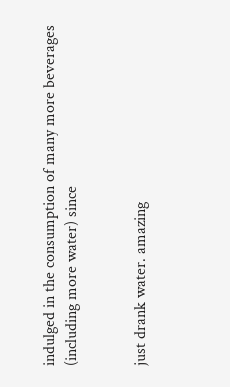indulged in the consumption of many more beverages (including more water) since


just drank water. amazing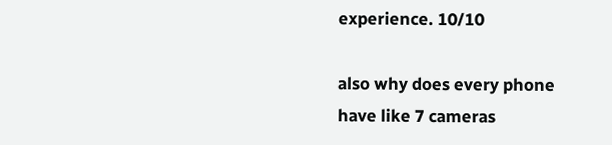experience. 10/10

also why does every phone have like 7 cameras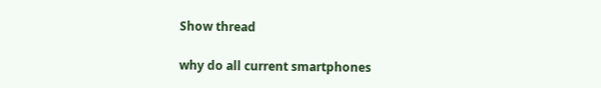Show thread

why do all current smartphones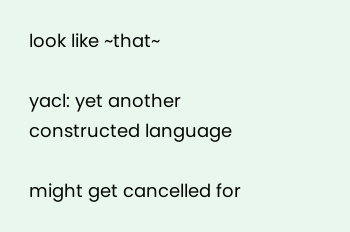look like ~that~

yacl: yet another constructed language

might get cancelled for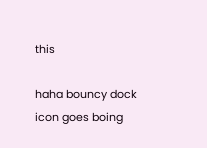this

haha bouncy dock icon goes boing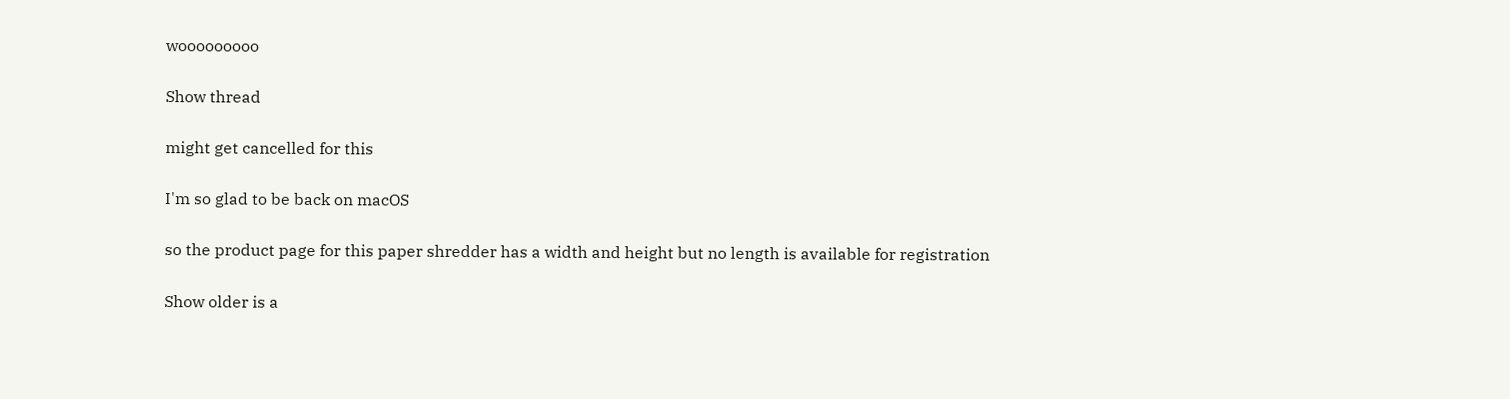wooooooooo

Show thread

might get cancelled for this

I'm so glad to be back on macOS

so the product page for this paper shredder has a width and height but no length is available for registration

Show older is a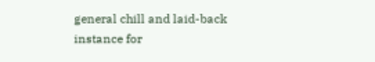general chill and laid-back instance for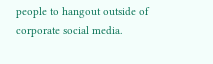people to hangout outside of corporate social media.